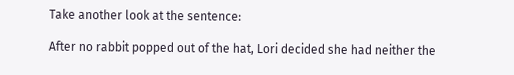Take another look at the sentence:

After no rabbit popped out of the hat, Lori decided she had neither the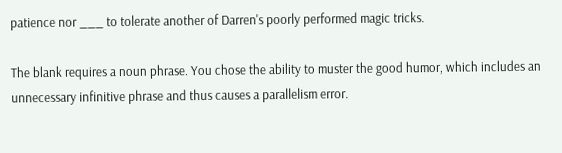patience nor ___ to tolerate another of Darren's poorly performed magic tricks.

The blank requires a noun phrase. You chose the ability to muster the good humor, which includes an unnecessary infinitive phrase and thus causes a parallelism error.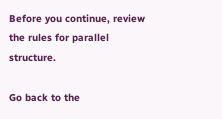Before you continue, review the rules for parallel structure.

Go back to the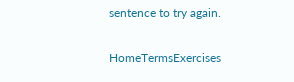sentence to try again.

HomeTermsExercises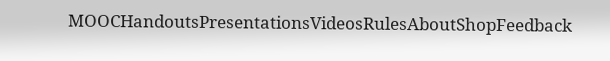MOOCHandoutsPresentationsVideosRulesAboutShopFeedback